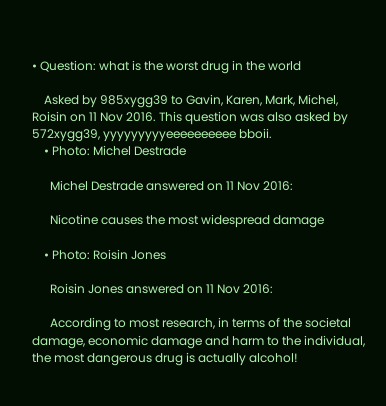• Question: what is the worst drug in the world

    Asked by 985xygg39 to Gavin, Karen, Mark, Michel, Roisin on 11 Nov 2016. This question was also asked by 572xygg39, yyyyyyyyyeeeeeeeeee bboii.
    • Photo: Michel Destrade

      Michel Destrade answered on 11 Nov 2016:

      Nicotine causes the most widespread damage

    • Photo: Roisin Jones

      Roisin Jones answered on 11 Nov 2016:

      According to most research, in terms of the societal damage, economic damage and harm to the individual, the most dangerous drug is actually alcohol!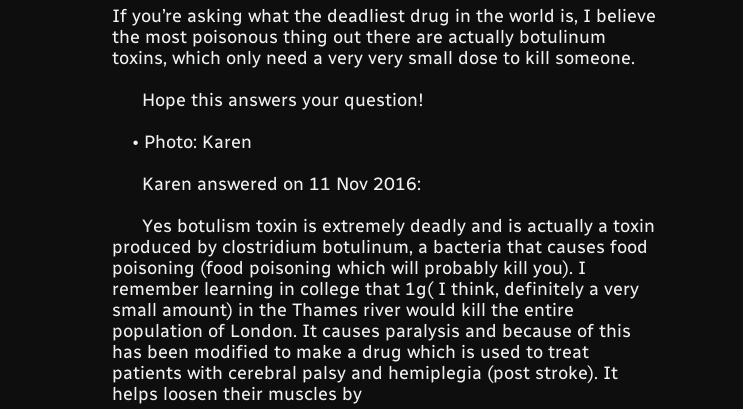If you’re asking what the deadliest drug in the world is, I believe the most poisonous thing out there are actually botulinum toxins, which only need a very very small dose to kill someone.

      Hope this answers your question!

    • Photo: Karen

      Karen answered on 11 Nov 2016:

      Yes botulism toxin is extremely deadly and is actually a toxin produced by clostridium botulinum, a bacteria that causes food poisoning (food poisoning which will probably kill you). I remember learning in college that 1g( I think, definitely a very small amount) in the Thames river would kill the entire population of London. It causes paralysis and because of this has been modified to make a drug which is used to treat patients with cerebral palsy and hemiplegia (post stroke). It helps loosen their muscles by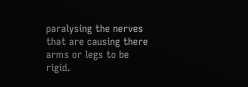paralysing the nerves that are causing there arms or legs to be rigid.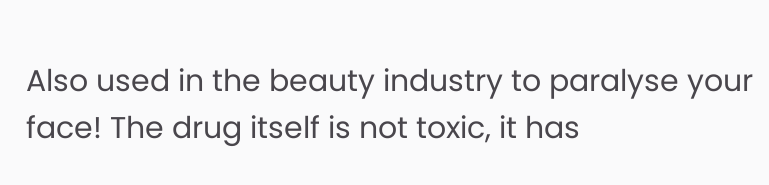Also used in the beauty industry to paralyse your face! The drug itself is not toxic, it has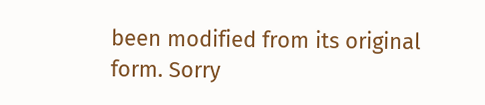been modified from its original form. Sorry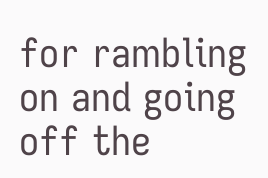for rambling on and going off the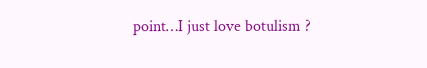point…I just love botulism ?